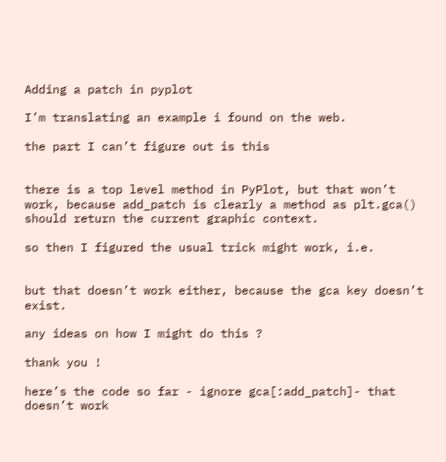Adding a patch in pyplot

I’m translating an example i found on the web.

the part I can’t figure out is this


there is a top level method in PyPlot, but that won’t work, because add_patch is clearly a method as plt.gca() should return the current graphic context.

so then I figured the usual trick might work, i.e.


but that doesn’t work either, because the gca key doesn’t exist.

any ideas on how I might do this ?

thank you !

here’s the code so far - ignore gca[:add_patch]- that doesn’t work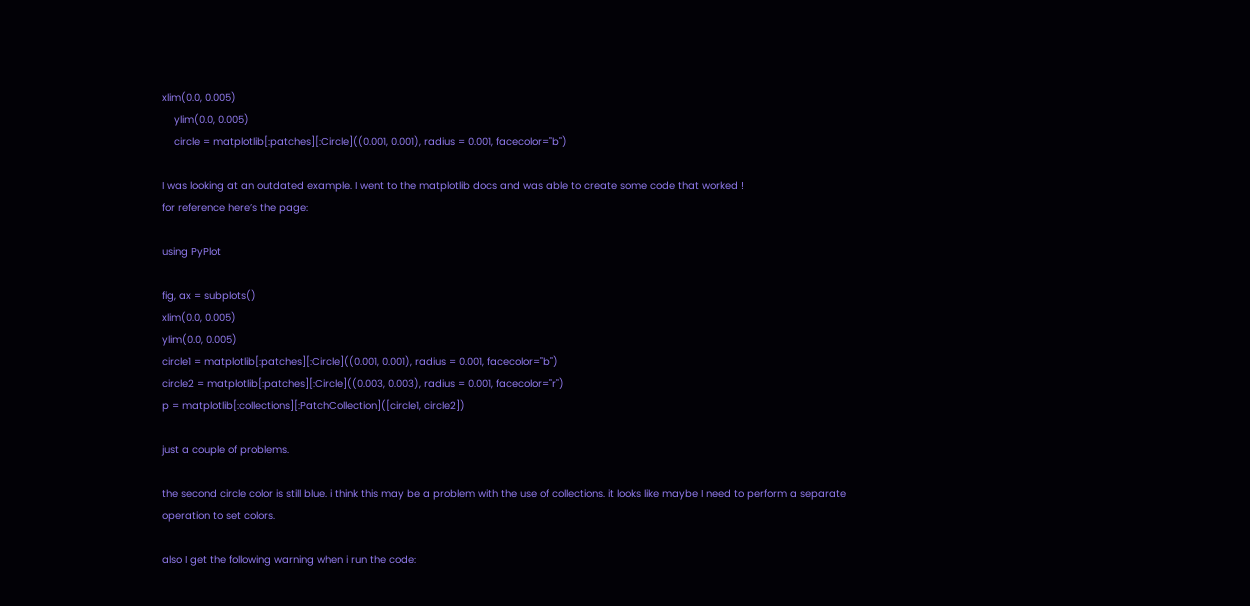xlim(0.0, 0.005)
    ylim(0.0, 0.005)
    circle = matplotlib[:patches][:Circle]((0.001, 0.001), radius = 0.001, facecolor="b")

I was looking at an outdated example. I went to the matplotlib docs and was able to create some code that worked !
for reference here’s the page:

using PyPlot

fig, ax = subplots()
xlim(0.0, 0.005)
ylim(0.0, 0.005)
circle1 = matplotlib[:patches][:Circle]((0.001, 0.001), radius = 0.001, facecolor="b")
circle2 = matplotlib[:patches][:Circle]((0.003, 0.003), radius = 0.001, facecolor="r")
p = matplotlib[:collections][:PatchCollection]([circle1, circle2])

just a couple of problems.

the second circle color is still blue. i think this may be a problem with the use of collections. it looks like maybe I need to perform a separate operation to set colors.

also I get the following warning when i run the code: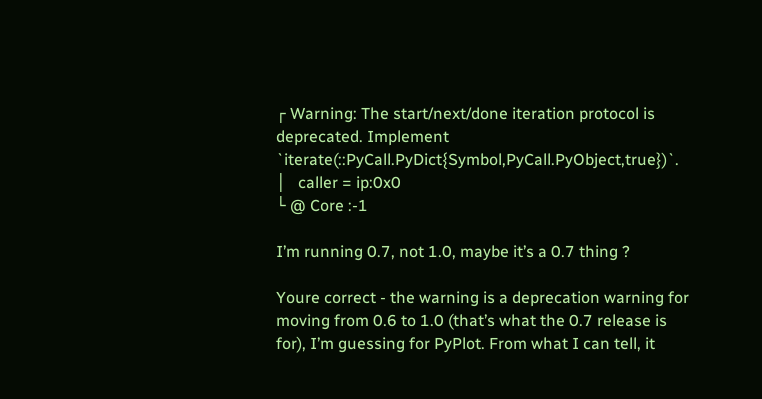┌ Warning: The start/next/done iteration protocol is deprecated. Implement `iterate(::PyCall.PyDict{Symbol,PyCall.PyObject,true})`.
│   caller = ip:0x0
└ @ Core :-1

I’m running 0.7, not 1.0, maybe it’s a 0.7 thing ?

Youre correct - the warning is a deprecation warning for moving from 0.6 to 1.0 (that’s what the 0.7 release is for), I’m guessing for PyPlot. From what I can tell, it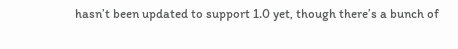hasn’t been updated to support 1.0 yet, though there’s a bunch of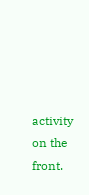activity on the front.